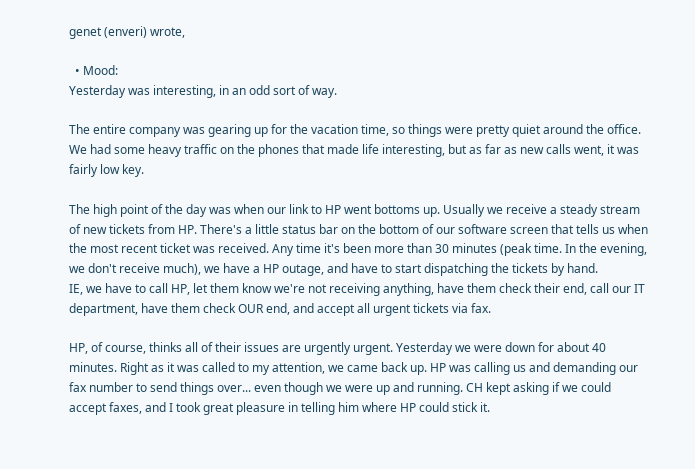genet (enveri) wrote,

  • Mood:
Yesterday was interesting, in an odd sort of way.

The entire company was gearing up for the vacation time, so things were pretty quiet around the office. We had some heavy traffic on the phones that made life interesting, but as far as new calls went, it was fairly low key.

The high point of the day was when our link to HP went bottoms up. Usually we receive a steady stream of new tickets from HP. There's a little status bar on the bottom of our software screen that tells us when the most recent ticket was received. Any time it's been more than 30 minutes (peak time. In the evening, we don't receive much), we have a HP outage, and have to start dispatching the tickets by hand.
IE, we have to call HP, let them know we're not receiving anything, have them check their end, call our IT department, have them check OUR end, and accept all urgent tickets via fax.

HP, of course, thinks all of their issues are urgently urgent. Yesterday we were down for about 40 minutes. Right as it was called to my attention, we came back up. HP was calling us and demanding our fax number to send things over... even though we were up and running. CH kept asking if we could accept faxes, and I took great pleasure in telling him where HP could stick it.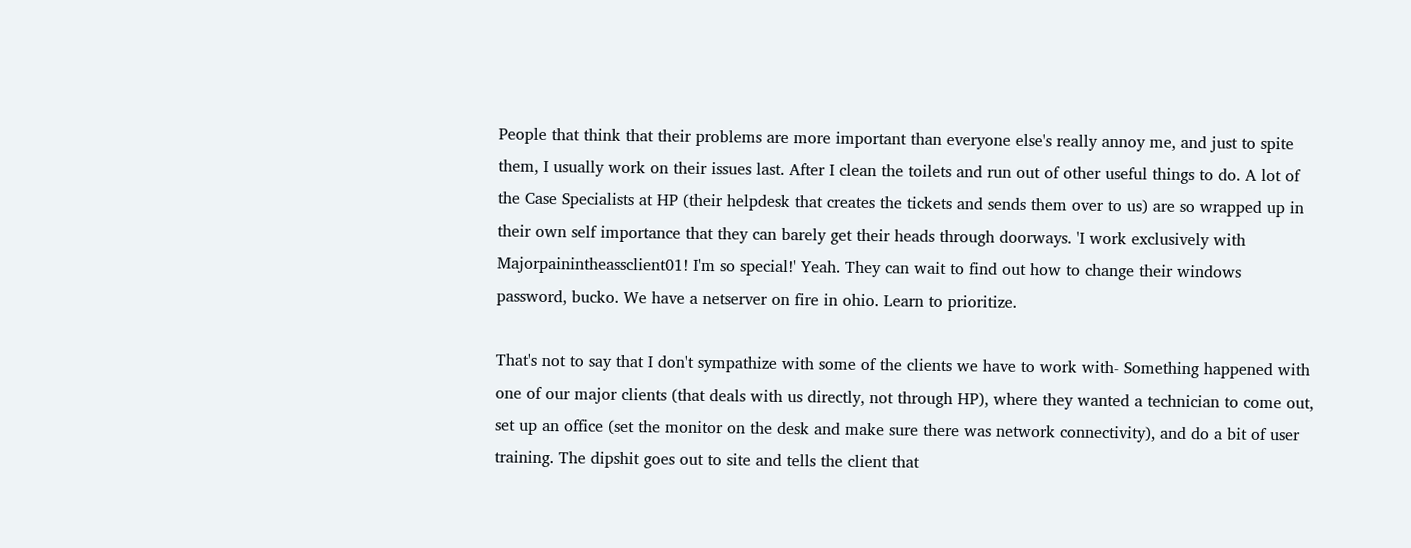People that think that their problems are more important than everyone else's really annoy me, and just to spite them, I usually work on their issues last. After I clean the toilets and run out of other useful things to do. A lot of the Case Specialists at HP (their helpdesk that creates the tickets and sends them over to us) are so wrapped up in their own self importance that they can barely get their heads through doorways. 'I work exclusively with Majorpainintheassclient01! I'm so special!' Yeah. They can wait to find out how to change their windows password, bucko. We have a netserver on fire in ohio. Learn to prioritize.

That's not to say that I don't sympathize with some of the clients we have to work with- Something happened with one of our major clients (that deals with us directly, not through HP), where they wanted a technician to come out, set up an office (set the monitor on the desk and make sure there was network connectivity), and do a bit of user training. The dipshit goes out to site and tells the client that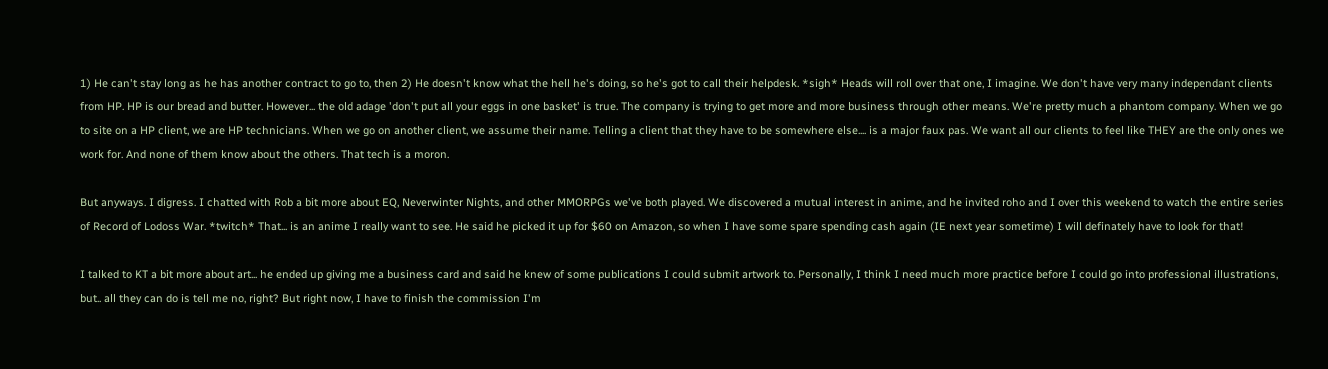1) He can't stay long as he has another contract to go to, then 2) He doesn't know what the hell he's doing, so he's got to call their helpdesk. *sigh* Heads will roll over that one, I imagine. We don't have very many independant clients from HP. HP is our bread and butter. However... the old adage 'don't put all your eggs in one basket' is true. The company is trying to get more and more business through other means. We're pretty much a phantom company. When we go to site on a HP client, we are HP technicians. When we go on another client, we assume their name. Telling a client that they have to be somewhere else.... is a major faux pas. We want all our clients to feel like THEY are the only ones we work for. And none of them know about the others. That tech is a moron.

But anyways. I digress. I chatted with Rob a bit more about EQ, Neverwinter Nights, and other MMORPGs we've both played. We discovered a mutual interest in anime, and he invited roho and I over this weekend to watch the entire series of Record of Lodoss War. *twitch* That... is an anime I really want to see. He said he picked it up for $60 on Amazon, so when I have some spare spending cash again (IE next year sometime) I will definately have to look for that!

I talked to KT a bit more about art... he ended up giving me a business card and said he knew of some publications I could submit artwork to. Personally, I think I need much more practice before I could go into professional illustrations, but.. all they can do is tell me no, right? But right now, I have to finish the commission I'm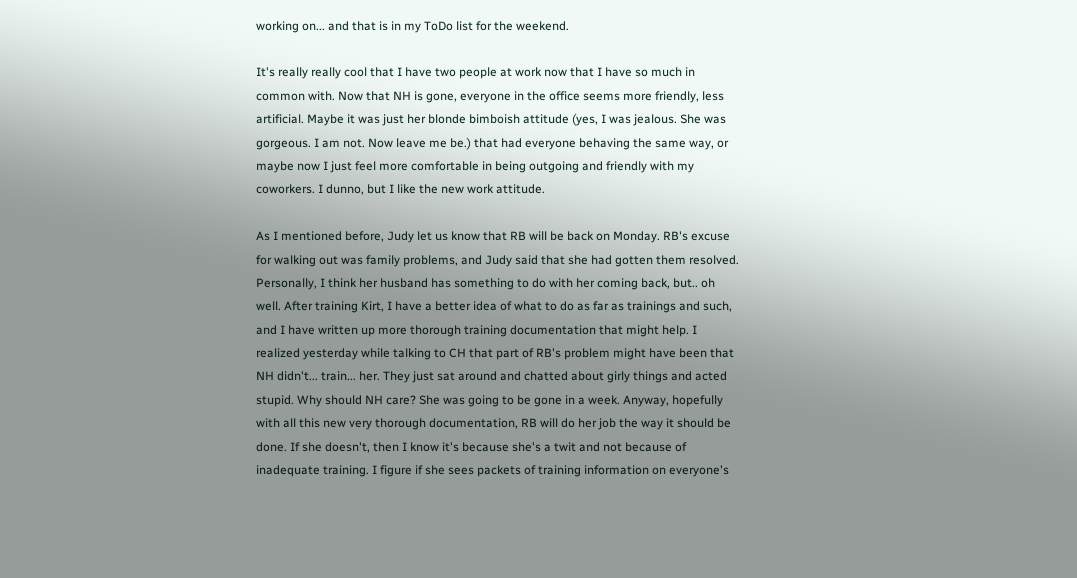working on... and that is in my ToDo list for the weekend.

It's really really cool that I have two people at work now that I have so much in common with. Now that NH is gone, everyone in the office seems more friendly, less artificial. Maybe it was just her blonde bimboish attitude (yes, I was jealous. She was gorgeous. I am not. Now leave me be.) that had everyone behaving the same way, or maybe now I just feel more comfortable in being outgoing and friendly with my coworkers. I dunno, but I like the new work attitude.

As I mentioned before, Judy let us know that RB will be back on Monday. RB's excuse for walking out was family problems, and Judy said that she had gotten them resolved. Personally, I think her husband has something to do with her coming back, but.. oh well. After training Kirt, I have a better idea of what to do as far as trainings and such, and I have written up more thorough training documentation that might help. I realized yesterday while talking to CH that part of RB's problem might have been that NH didn't... train... her. They just sat around and chatted about girly things and acted stupid. Why should NH care? She was going to be gone in a week. Anyway, hopefully with all this new very thorough documentation, RB will do her job the way it should be done. If she doesn't, then I know it's because she's a twit and not because of inadequate training. I figure if she sees packets of training information on everyone's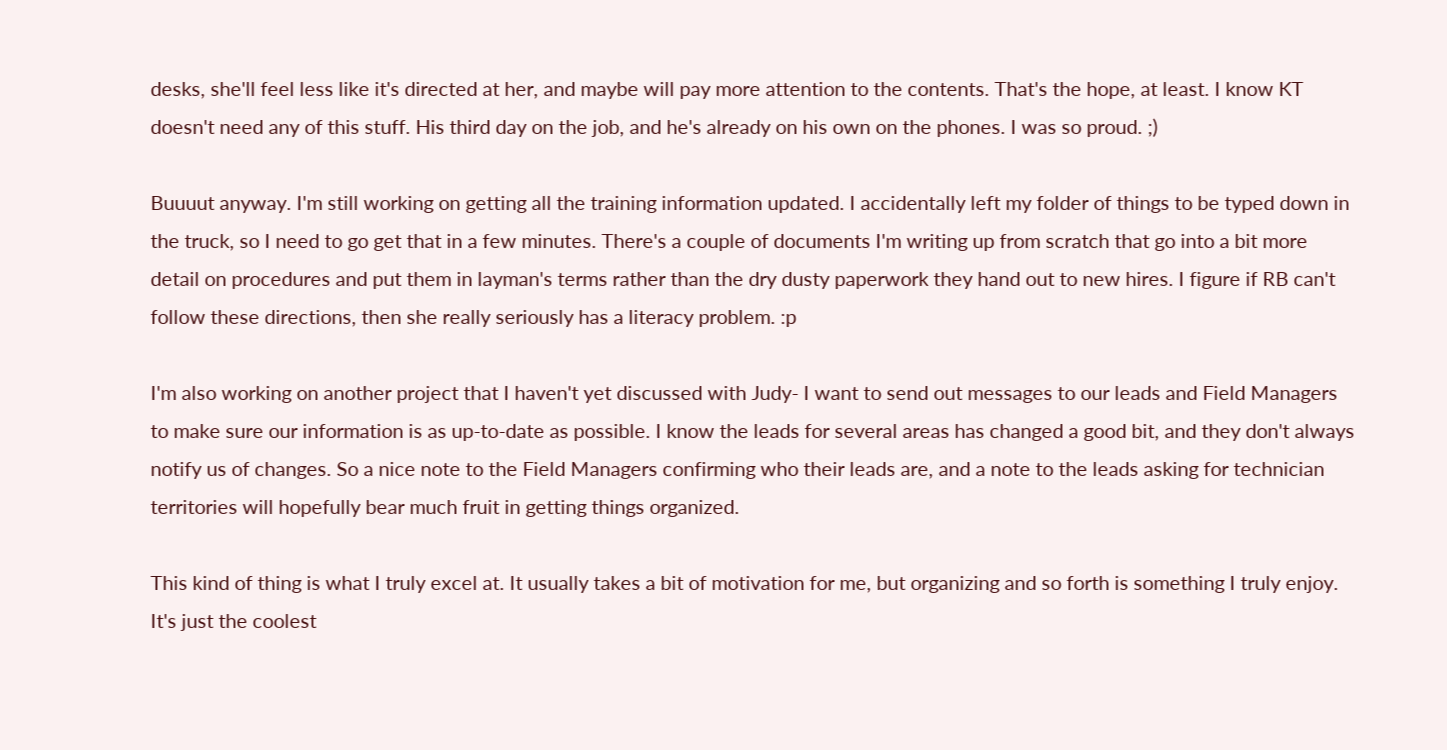desks, she'll feel less like it's directed at her, and maybe will pay more attention to the contents. That's the hope, at least. I know KT doesn't need any of this stuff. His third day on the job, and he's already on his own on the phones. I was so proud. ;)

Buuuut anyway. I'm still working on getting all the training information updated. I accidentally left my folder of things to be typed down in the truck, so I need to go get that in a few minutes. There's a couple of documents I'm writing up from scratch that go into a bit more detail on procedures and put them in layman's terms rather than the dry dusty paperwork they hand out to new hires. I figure if RB can't follow these directions, then she really seriously has a literacy problem. :p

I'm also working on another project that I haven't yet discussed with Judy- I want to send out messages to our leads and Field Managers to make sure our information is as up-to-date as possible. I know the leads for several areas has changed a good bit, and they don't always notify us of changes. So a nice note to the Field Managers confirming who their leads are, and a note to the leads asking for technician territories will hopefully bear much fruit in getting things organized.

This kind of thing is what I truly excel at. It usually takes a bit of motivation for me, but organizing and so forth is something I truly enjoy. It's just the coolest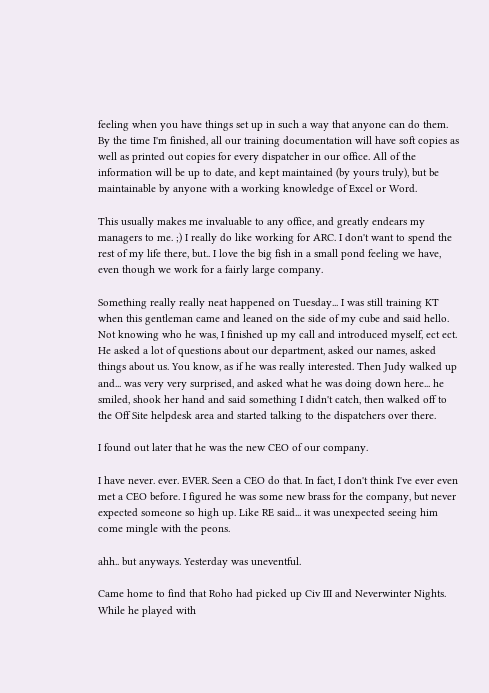feeling when you have things set up in such a way that anyone can do them. By the time I'm finished, all our training documentation will have soft copies as well as printed out copies for every dispatcher in our office. All of the information will be up to date, and kept maintained (by yours truly), but be maintainable by anyone with a working knowledge of Excel or Word.

This usually makes me invaluable to any office, and greatly endears my managers to me. ;) I really do like working for ARC. I don't want to spend the rest of my life there, but.. I love the big fish in a small pond feeling we have, even though we work for a fairly large company.

Something really really neat happened on Tuesday... I was still training KT when this gentleman came and leaned on the side of my cube and said hello. Not knowing who he was, I finished up my call and introduced myself, ect ect. He asked a lot of questions about our department, asked our names, asked things about us. You know, as if he was really interested. Then Judy walked up and... was very very surprised, and asked what he was doing down here... he smiled, shook her hand and said something I didn't catch, then walked off to the Off Site helpdesk area and started talking to the dispatchers over there.

I found out later that he was the new CEO of our company.

I have never. ever. EVER. Seen a CEO do that. In fact, I don't think I've ever even met a CEO before. I figured he was some new brass for the company, but never expected someone so high up. Like RE said... it was unexpected seeing him come mingle with the peons.

ahh.. but anyways. Yesterday was uneventful.

Came home to find that Roho had picked up Civ III and Neverwinter Nights. While he played with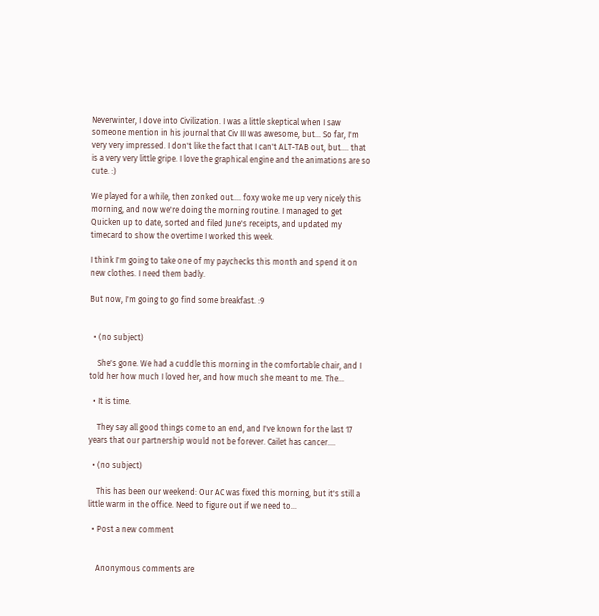Neverwinter, I dove into Civilization. I was a little skeptical when I saw someone mention in his journal that Civ III was awesome, but... So far, I'm very very impressed. I don't like the fact that I can't ALT-TAB out, but.... that is a very very little gripe. I love the graphical engine and the animations are so cute. :)

We played for a while, then zonked out.... foxy woke me up very nicely this morning, and now we're doing the morning routine. I managed to get Quicken up to date, sorted and filed June's receipts, and updated my timecard to show the overtime I worked this week.

I think I'm going to take one of my paychecks this month and spend it on new clothes. I need them badly.

But now, I'm going to go find some breakfast. :9


  • (no subject)

    She's gone. We had a cuddle this morning in the comfortable chair, and I told her how much I loved her, and how much she meant to me. The…

  • It is time.

    They say all good things come to an end, and I've known for the last 17 years that our partnership would not be forever. Cailet has cancer.…

  • (no subject)

    This has been our weekend: Our AC was fixed this morning, but it's still a little warm in the office. Need to figure out if we need to…

  • Post a new comment


    Anonymous comments are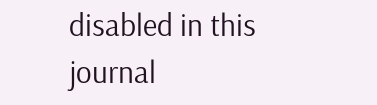disabled in this journal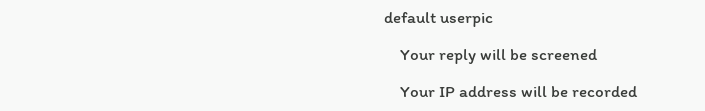default userpic

    Your reply will be screened

    Your IP address will be recorded